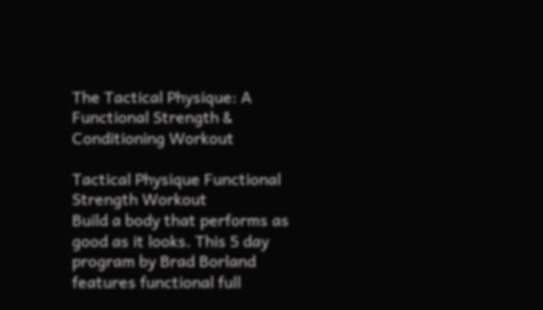The Tactical Physique: A Functional Strength & Conditioning Workout

Tactical Physique Functional Strength Workout
Build a body that performs as good as it looks. This 5 day program by Brad Borland features functional full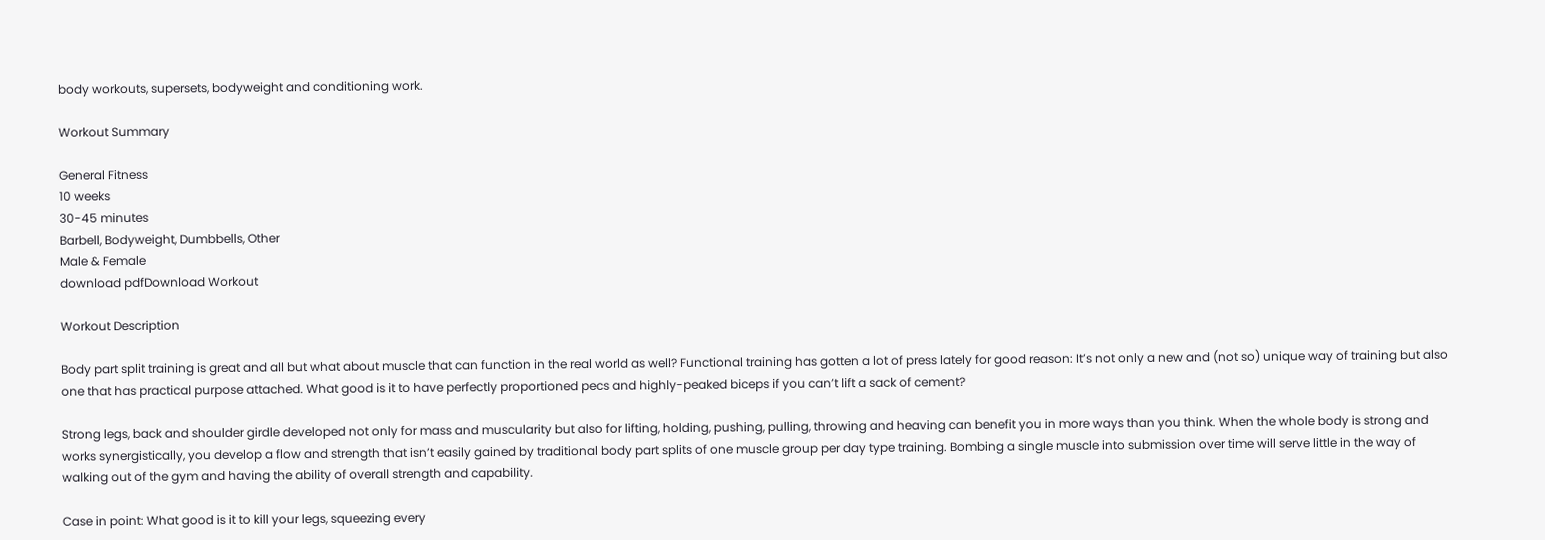body workouts, supersets, bodyweight and conditioning work.

Workout Summary

General Fitness
10 weeks
30-45 minutes
Barbell, Bodyweight, Dumbbells, Other
Male & Female
download pdfDownload Workout

Workout Description

Body part split training is great and all but what about muscle that can function in the real world as well? Functional training has gotten a lot of press lately for good reason: It’s not only a new and (not so) unique way of training but also one that has practical purpose attached. What good is it to have perfectly proportioned pecs and highly-peaked biceps if you can’t lift a sack of cement?

Strong legs, back and shoulder girdle developed not only for mass and muscularity but also for lifting, holding, pushing, pulling, throwing and heaving can benefit you in more ways than you think. When the whole body is strong and works synergistically, you develop a flow and strength that isn’t easily gained by traditional body part splits of one muscle group per day type training. Bombing a single muscle into submission over time will serve little in the way of walking out of the gym and having the ability of overall strength and capability.

Case in point: What good is it to kill your legs, squeezing every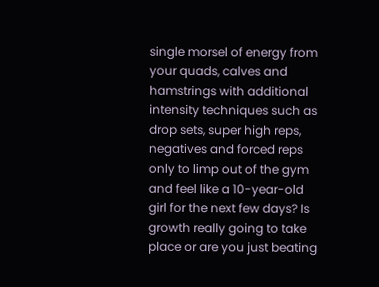single morsel of energy from your quads, calves and hamstrings with additional intensity techniques such as drop sets, super high reps, negatives and forced reps only to limp out of the gym and feel like a 10-year-old girl for the next few days? Is growth really going to take place or are you just beating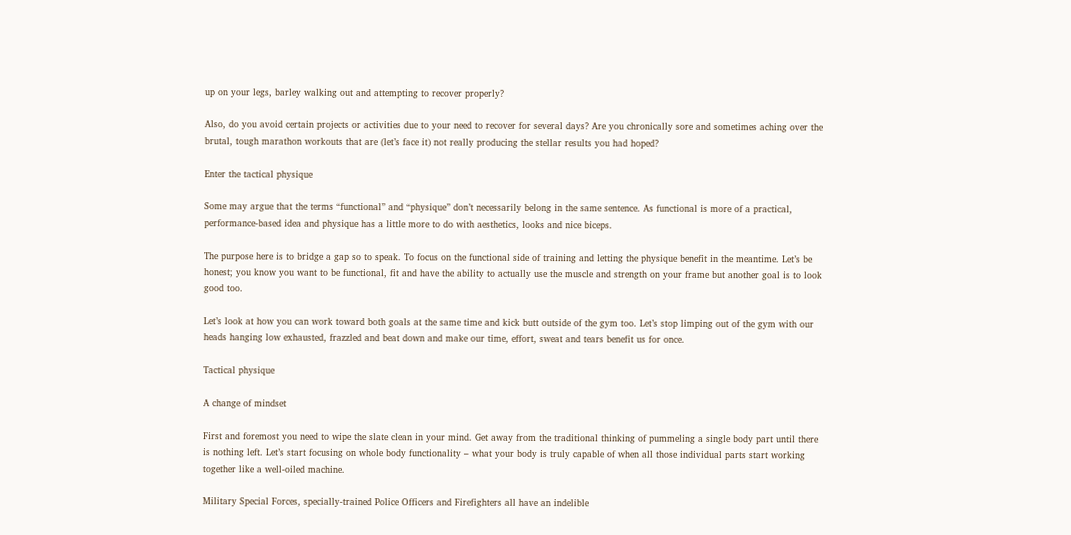up on your legs, barley walking out and attempting to recover properly?

Also, do you avoid certain projects or activities due to your need to recover for several days? Are you chronically sore and sometimes aching over the brutal, tough marathon workouts that are (let’s face it) not really producing the stellar results you had hoped?

Enter the tactical physique

Some may argue that the terms “functional” and “physique” don’t necessarily belong in the same sentence. As functional is more of a practical, performance-based idea and physique has a little more to do with aesthetics, looks and nice biceps.

The purpose here is to bridge a gap so to speak. To focus on the functional side of training and letting the physique benefit in the meantime. Let’s be honest; you know you want to be functional, fit and have the ability to actually use the muscle and strength on your frame but another goal is to look good too.

Let’s look at how you can work toward both goals at the same time and kick butt outside of the gym too. Let’s stop limping out of the gym with our heads hanging low exhausted, frazzled and beat down and make our time, effort, sweat and tears benefit us for once.

Tactical physique

A change of mindset

First and foremost you need to wipe the slate clean in your mind. Get away from the traditional thinking of pummeling a single body part until there is nothing left. Let’s start focusing on whole body functionality – what your body is truly capable of when all those individual parts start working together like a well-oiled machine.

Military Special Forces, specially-trained Police Officers and Firefighters all have an indelible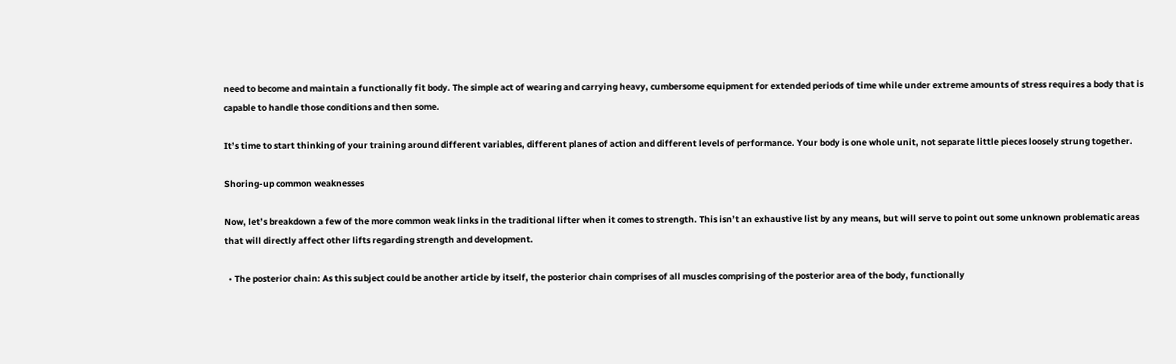need to become and maintain a functionally fit body. The simple act of wearing and carrying heavy, cumbersome equipment for extended periods of time while under extreme amounts of stress requires a body that is capable to handle those conditions and then some.

It’s time to start thinking of your training around different variables, different planes of action and different levels of performance. Your body is one whole unit, not separate little pieces loosely strung together.

Shoring-up common weaknesses

Now, let’s breakdown a few of the more common weak links in the traditional lifter when it comes to strength. This isn’t an exhaustive list by any means, but will serve to point out some unknown problematic areas that will directly affect other lifts regarding strength and development.

  • The posterior chain: As this subject could be another article by itself, the posterior chain comprises of all muscles comprising of the posterior area of the body, functionally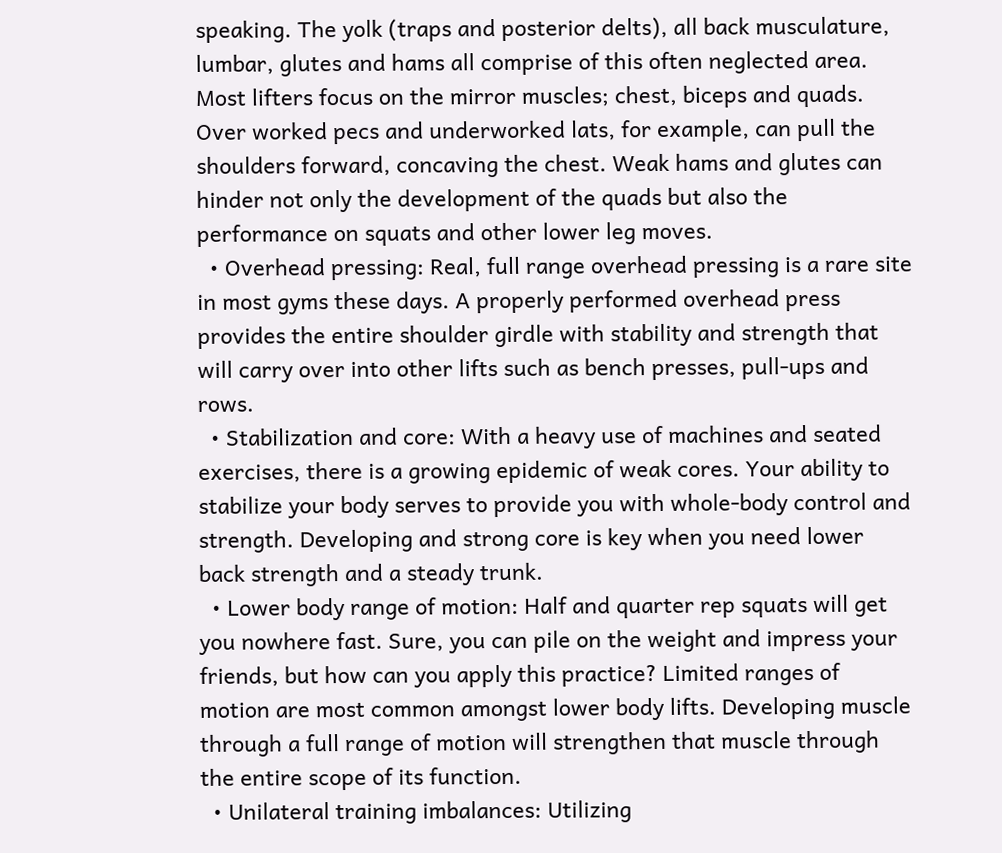speaking. The yolk (traps and posterior delts), all back musculature, lumbar, glutes and hams all comprise of this often neglected area. Most lifters focus on the mirror muscles; chest, biceps and quads. Over worked pecs and underworked lats, for example, can pull the shoulders forward, concaving the chest. Weak hams and glutes can hinder not only the development of the quads but also the performance on squats and other lower leg moves.
  • Overhead pressing: Real, full range overhead pressing is a rare site in most gyms these days. A properly performed overhead press provides the entire shoulder girdle with stability and strength that will carry over into other lifts such as bench presses, pull-ups and rows.
  • Stabilization and core: With a heavy use of machines and seated exercises, there is a growing epidemic of weak cores. Your ability to stabilize your body serves to provide you with whole-body control and strength. Developing and strong core is key when you need lower back strength and a steady trunk.
  • Lower body range of motion: Half and quarter rep squats will get you nowhere fast. Sure, you can pile on the weight and impress your friends, but how can you apply this practice? Limited ranges of motion are most common amongst lower body lifts. Developing muscle through a full range of motion will strengthen that muscle through the entire scope of its function.
  • Unilateral training imbalances: Utilizing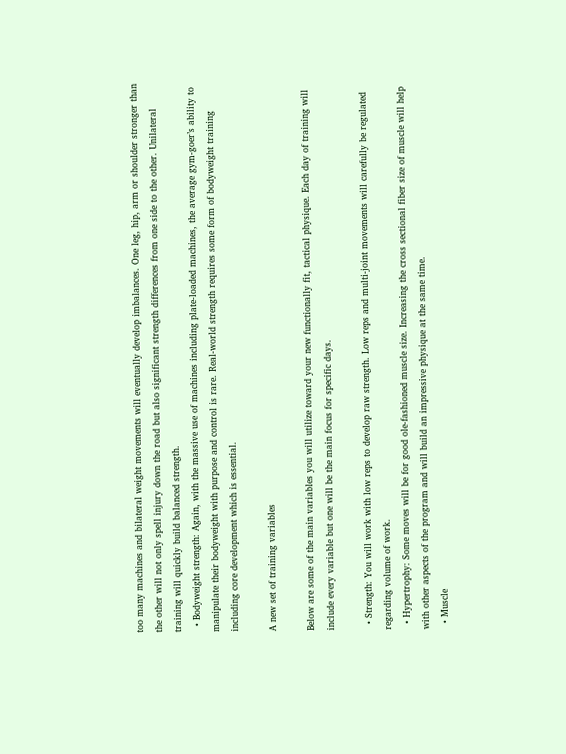too many machines and bilateral weight movements will eventually develop imbalances. One leg, hip, arm or shoulder stronger than the other will not only spell injury down the road but also significant strength differences from one side to the other. Unilateral training will quickly build balanced strength.
  • Bodyweight strength: Again, with the massive use of machines including plate-loaded machines, the average gym-goer’s ability to manipulate their bodyweight with purpose and control is rare. Real-world strength requires some form of bodyweight training including core development which is essential.

A new set of training variables

Below are some of the main variables you will utilize toward your new functionally fit, tactical physique. Each day of training will include every variable but one will be the main focus for specific days.

  • Strength: You will work with low reps to develop raw strength. Low reps and multi-joint movements will carefully be regulated regarding volume of work.
  • Hypertrophy: Some moves will be for good ole-fashioned muscle size. Increasing the cross sectional fiber size of muscle will help with other aspects of the program and will build an impressive physique at the same time.
  • Muscle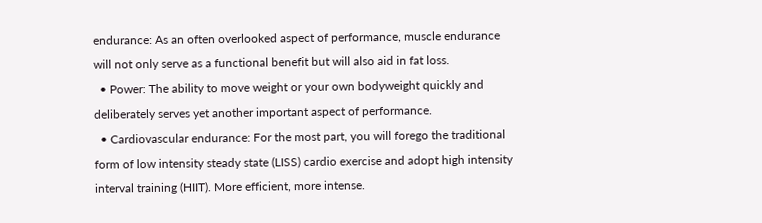endurance: As an often overlooked aspect of performance, muscle endurance will not only serve as a functional benefit but will also aid in fat loss.
  • Power: The ability to move weight or your own bodyweight quickly and deliberately serves yet another important aspect of performance.
  • Cardiovascular endurance: For the most part, you will forego the traditional form of low intensity steady state (LISS) cardio exercise and adopt high intensity interval training (HIIT). More efficient, more intense.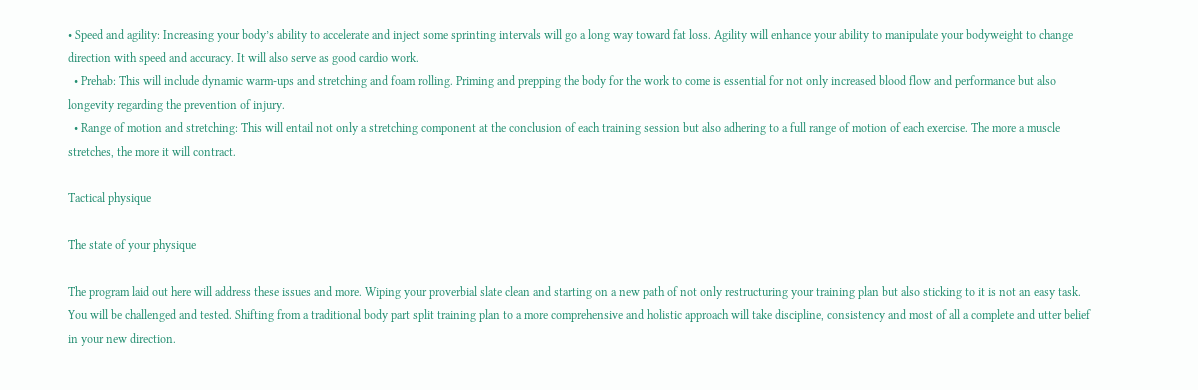• Speed and agility: Increasing your body’s ability to accelerate and inject some sprinting intervals will go a long way toward fat loss. Agility will enhance your ability to manipulate your bodyweight to change direction with speed and accuracy. It will also serve as good cardio work.
  • Prehab: This will include dynamic warm-ups and stretching and foam rolling. Priming and prepping the body for the work to come is essential for not only increased blood flow and performance but also longevity regarding the prevention of injury.
  • Range of motion and stretching: This will entail not only a stretching component at the conclusion of each training session but also adhering to a full range of motion of each exercise. The more a muscle stretches, the more it will contract.

Tactical physique

The state of your physique

The program laid out here will address these issues and more. Wiping your proverbial slate clean and starting on a new path of not only restructuring your training plan but also sticking to it is not an easy task. You will be challenged and tested. Shifting from a traditional body part split training plan to a more comprehensive and holistic approach will take discipline, consistency and most of all a complete and utter belief in your new direction.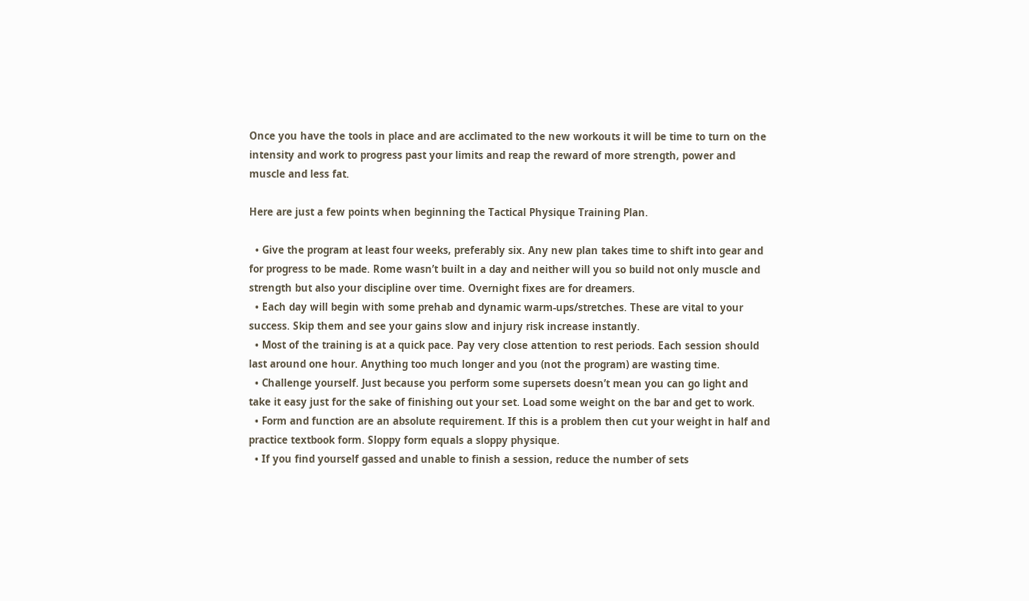Once you have the tools in place and are acclimated to the new workouts it will be time to turn on the intensity and work to progress past your limits and reap the reward of more strength, power and muscle and less fat.

Here are just a few points when beginning the Tactical Physique Training Plan.

  • Give the program at least four weeks, preferably six. Any new plan takes time to shift into gear and for progress to be made. Rome wasn’t built in a day and neither will you so build not only muscle and strength but also your discipline over time. Overnight fixes are for dreamers.
  • Each day will begin with some prehab and dynamic warm-ups/stretches. These are vital to your success. Skip them and see your gains slow and injury risk increase instantly.
  • Most of the training is at a quick pace. Pay very close attention to rest periods. Each session should last around one hour. Anything too much longer and you (not the program) are wasting time.
  • Challenge yourself. Just because you perform some supersets doesn’t mean you can go light and take it easy just for the sake of finishing out your set. Load some weight on the bar and get to work.
  • Form and function are an absolute requirement. If this is a problem then cut your weight in half and practice textbook form. Sloppy form equals a sloppy physique.
  • If you find yourself gassed and unable to finish a session, reduce the number of sets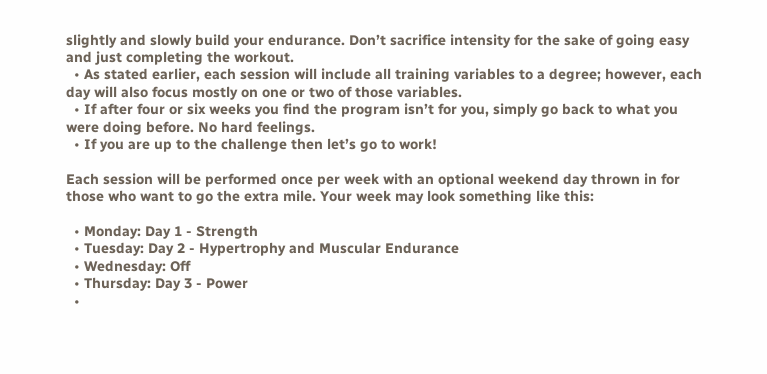slightly and slowly build your endurance. Don’t sacrifice intensity for the sake of going easy and just completing the workout.
  • As stated earlier, each session will include all training variables to a degree; however, each day will also focus mostly on one or two of those variables.
  • If after four or six weeks you find the program isn’t for you, simply go back to what you were doing before. No hard feelings.
  • If you are up to the challenge then let’s go to work!

Each session will be performed once per week with an optional weekend day thrown in for those who want to go the extra mile. Your week may look something like this:

  • Monday: Day 1 - Strength
  • Tuesday: Day 2 - Hypertrophy and Muscular Endurance
  • Wednesday: Off
  • Thursday: Day 3 - Power
  •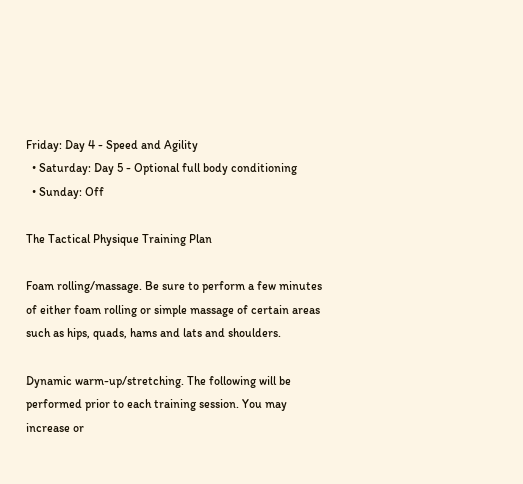Friday: Day 4 - Speed and Agility
  • Saturday: Day 5 - Optional full body conditioning
  • Sunday: Off

The Tactical Physique Training Plan

Foam rolling/massage. Be sure to perform a few minutes of either foam rolling or simple massage of certain areas such as hips, quads, hams and lats and shoulders.

Dynamic warm-up/stretching. The following will be performed prior to each training session. You may increase or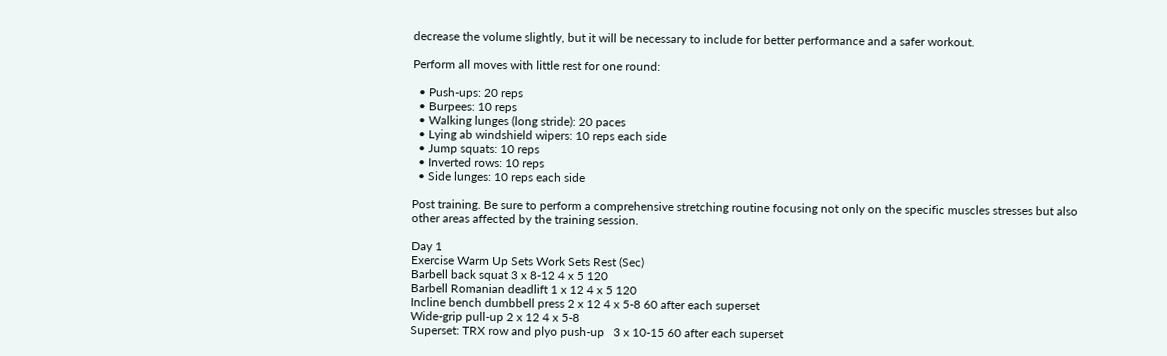decrease the volume slightly, but it will be necessary to include for better performance and a safer workout.

Perform all moves with little rest for one round:

  • Push-ups: 20 reps
  • Burpees: 10 reps
  • Walking lunges (long stride): 20 paces
  • Lying ab windshield wipers: 10 reps each side
  • Jump squats: 10 reps
  • Inverted rows: 10 reps
  • Side lunges: 10 reps each side

Post training. Be sure to perform a comprehensive stretching routine focusing not only on the specific muscles stresses but also other areas affected by the training session.

Day 1
Exercise Warm Up Sets Work Sets Rest (Sec)
Barbell back squat 3 x 8-12 4 x 5 120
Barbell Romanian deadlift 1 x 12 4 x 5 120
Incline bench dumbbell press 2 x 12 4 x 5-8 60 after each superset
Wide-grip pull-up 2 x 12 4 x 5-8
Superset: TRX row and plyo push-up   3 x 10-15 60 after each superset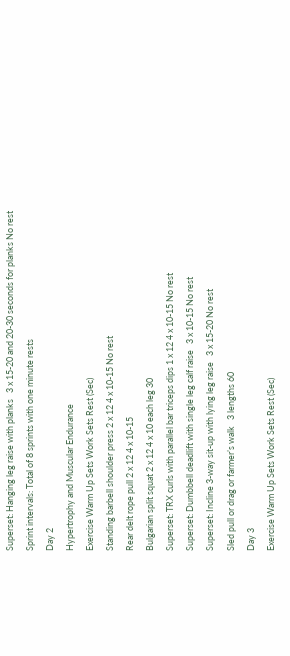Superset: Hanging leg raise with planks   3 x 15-20 and 20-30 seconds for planks No rest
Sprint intervals: Total of 8 sprints with one minute rests
Day 2
Hypertrophy and Muscular Endurance
Exercise Warm Up Sets Work Sets Rest (Sec)
Standing barbell shoulder press 2 x 12 4 x 10-15 No rest
Rear delt rope pull 2 x 12 4 x 10-15
Bulgarian split squat 2 x 12 4 x 10 each leg 30
Superset: TRX curls with parallel bar triceps dips 1 x 12 4 x 10-15 No rest
Superset: Dumbbell deadlift with single leg calf raise   3 x 10-15 No rest
Superset: Incline 3-way sit-up with lying leg raise   3 x 15-20 No rest
Sled pull or drag or farmer’s walk   3 lengths 60
Day 3
Exercise Warm Up Sets Work Sets Rest (Sec)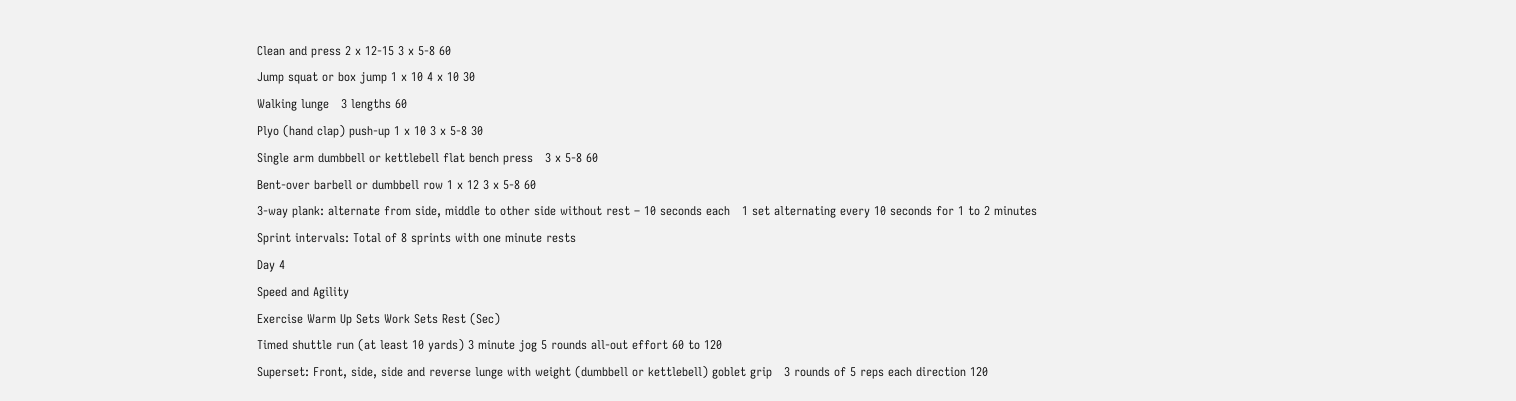Clean and press 2 x 12-15 3 x 5-8 60
Jump squat or box jump 1 x 10 4 x 10 30
Walking lunge   3 lengths 60
Plyo (hand clap) push-up 1 x 10 3 x 5-8 30
Single arm dumbbell or kettlebell flat bench press   3 x 5-8 60
Bent-over barbell or dumbbell row 1 x 12 3 x 5-8 60
3-way plank: alternate from side, middle to other side without rest – 10 seconds each   1 set alternating every 10 seconds for 1 to 2 minutes
Sprint intervals: Total of 8 sprints with one minute rests
Day 4
Speed and Agility
Exercise Warm Up Sets Work Sets Rest (Sec)
Timed shuttle run (at least 10 yards) 3 minute jog 5 rounds all-out effort 60 to 120
Superset: Front, side, side and reverse lunge with weight (dumbbell or kettlebell) goblet grip   3 rounds of 5 reps each direction 120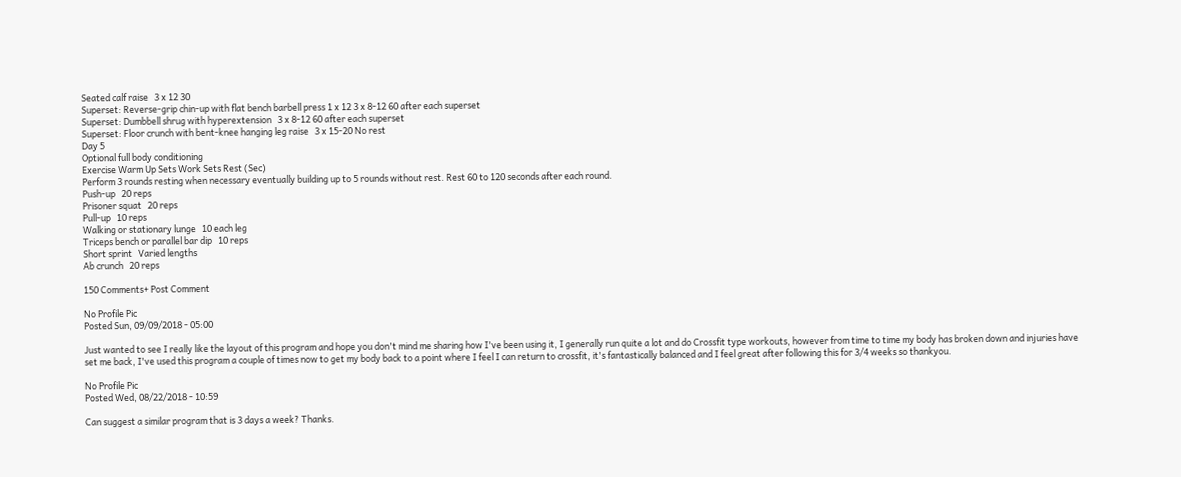Seated calf raise   3 x 12 30
Superset: Reverse-grip chin-up with flat bench barbell press 1 x 12 3 x 8-12 60 after each superset
Superset: Dumbbell shrug with hyperextension   3 x 8-12 60 after each superset
Superset: Floor crunch with bent-knee hanging leg raise   3 x 15-20 No rest
Day 5
Optional full body conditioning
Exercise Warm Up Sets Work Sets Rest (Sec)
Perform 3 rounds resting when necessary eventually building up to 5 rounds without rest. Rest 60 to 120 seconds after each round.
Push-up   20 reps
Prisoner squat   20 reps
Pull-up   10 reps
Walking or stationary lunge   10 each leg
Triceps bench or parallel bar dip   10 reps
Short sprint   Varied lengths
Ab crunch   20 reps

150 Comments+ Post Comment

No Profile Pic
Posted Sun, 09/09/2018 - 05:00

Just wanted to see I really like the layout of this program and hope you don't mind me sharing how I've been using it, I generally run quite a lot and do Crossfit type workouts, however from time to time my body has broken down and injuries have set me back, I've used this program a couple of times now to get my body back to a point where I feel I can return to crossfit, it's fantastically balanced and I feel great after following this for 3/4 weeks so thankyou.

No Profile Pic
Posted Wed, 08/22/2018 - 10:59

Can suggest a similar program that is 3 days a week? Thanks.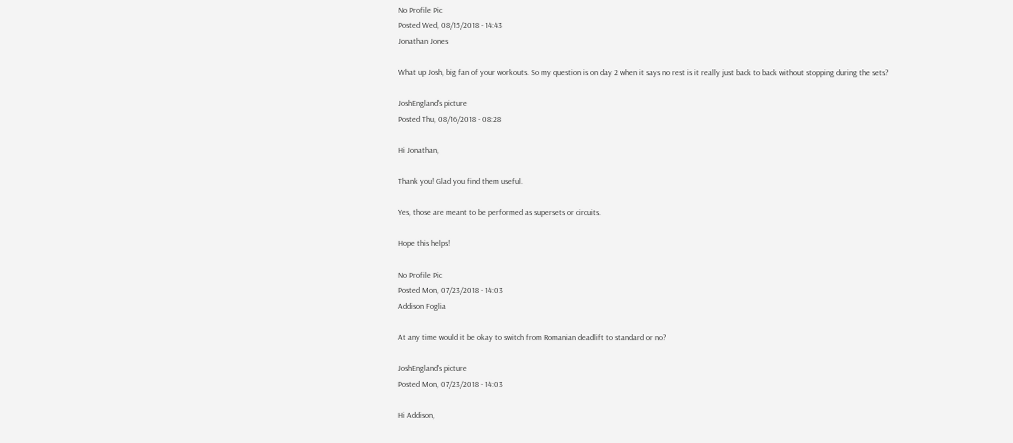No Profile Pic
Posted Wed, 08/15/2018 - 14:43
Jonathan Jones

What up Josh, big fan of your workouts. So my question is on day 2 when it says no rest is it really just back to back without stopping during the sets?

JoshEngland's picture
Posted Thu, 08/16/2018 - 08:28

Hi Jonathan,

Thank you! Glad you find them useful.

Yes, those are meant to be performed as supersets or circuits.

Hope this helps!

No Profile Pic
Posted Mon, 07/23/2018 - 14:03
Addison Foglia

At any time would it be okay to switch from Romanian deadlift to standard or no?

JoshEngland's picture
Posted Mon, 07/23/2018 - 14:03

Hi Addison,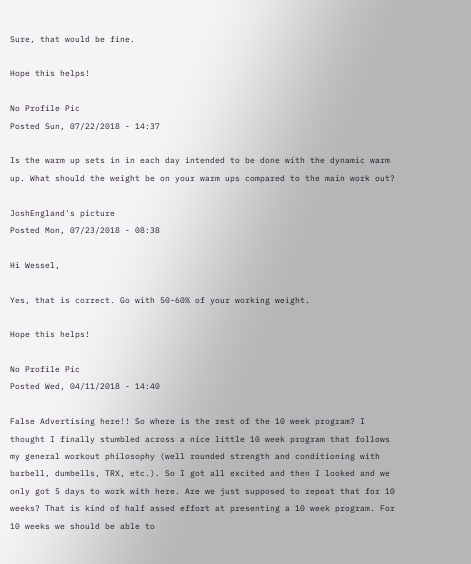Sure, that would be fine.

Hope this helps!

No Profile Pic
Posted Sun, 07/22/2018 - 14:37

Is the warm up sets in in each day intended to be done with the dynamic warm up. What should the weight be on your warm ups compared to the main work out?

JoshEngland's picture
Posted Mon, 07/23/2018 - 08:38

Hi Wessel,

Yes, that is correct. Go with 50-60% of your working weight.

Hope this helps!

No Profile Pic
Posted Wed, 04/11/2018 - 14:40

False Advertising here!! So where is the rest of the 10 week program? I thought I finally stumbled across a nice little 10 week program that follows my general workout philosophy (well rounded strength and conditioning with barbell, dumbells, TRX, etc.). So I got all excited and then I looked and we only got 5 days to work with here. Are we just supposed to repeat that for 10 weeks? That is kind of half assed effort at presenting a 10 week program. For 10 weeks we should be able to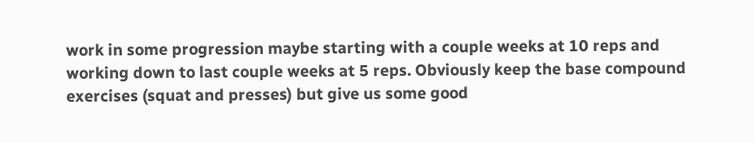work in some progression maybe starting with a couple weeks at 10 reps and working down to last couple weeks at 5 reps. Obviously keep the base compound exercises (squat and presses) but give us some good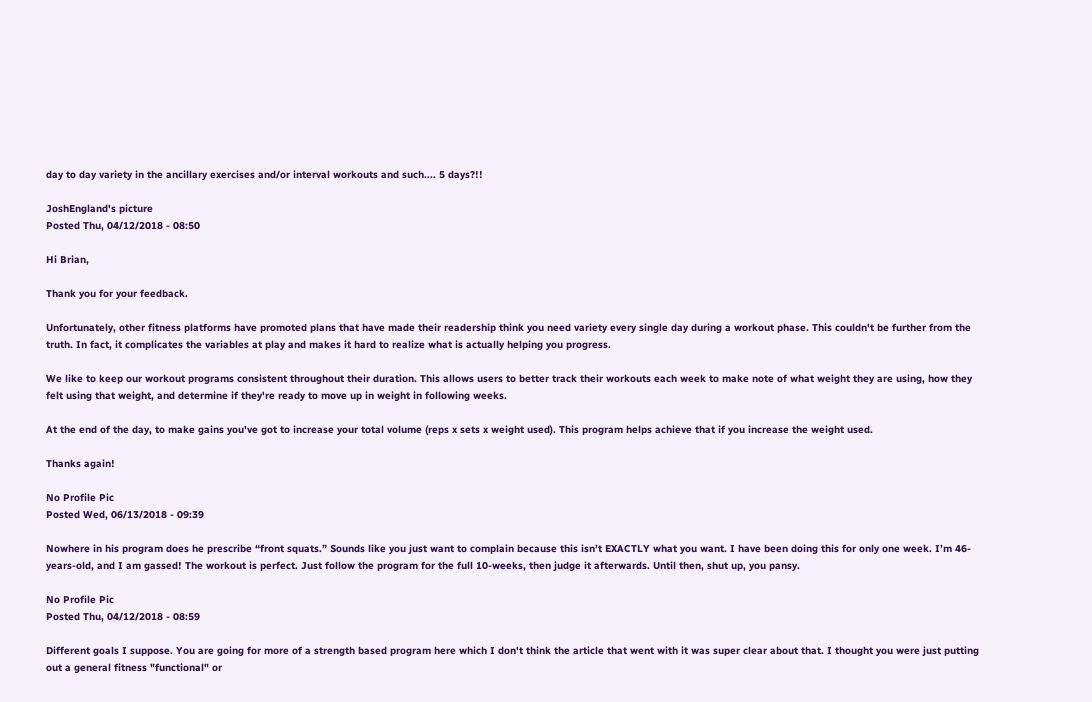day to day variety in the ancillary exercises and/or interval workouts and such.... 5 days?!!

JoshEngland's picture
Posted Thu, 04/12/2018 - 08:50

Hi Brian,

Thank you for your feedback.

Unfortunately, other fitness platforms have promoted plans that have made their readership think you need variety every single day during a workout phase. This couldn't be further from the truth. In fact, it complicates the variables at play and makes it hard to realize what is actually helping you progress.

We like to keep our workout programs consistent throughout their duration. This allows users to better track their workouts each week to make note of what weight they are using, how they felt using that weight, and determine if they're ready to move up in weight in following weeks.

At the end of the day, to make gains you've got to increase your total volume (reps x sets x weight used). This program helps achieve that if you increase the weight used.

Thanks again!

No Profile Pic
Posted Wed, 06/13/2018 - 09:39

Nowhere in his program does he prescribe “front squats.” Sounds like you just want to complain because this isn’t EXACTLY what you want. I have been doing this for only one week. I’m 46-years-old, and I am gassed! The workout is perfect. Just follow the program for the full 10-weeks, then judge it afterwards. Until then, shut up, you pansy.

No Profile Pic
Posted Thu, 04/12/2018 - 08:59

Different goals I suppose. You are going for more of a strength based program here which I don't think the article that went with it was super clear about that. I thought you were just putting out a general fitness "functional" or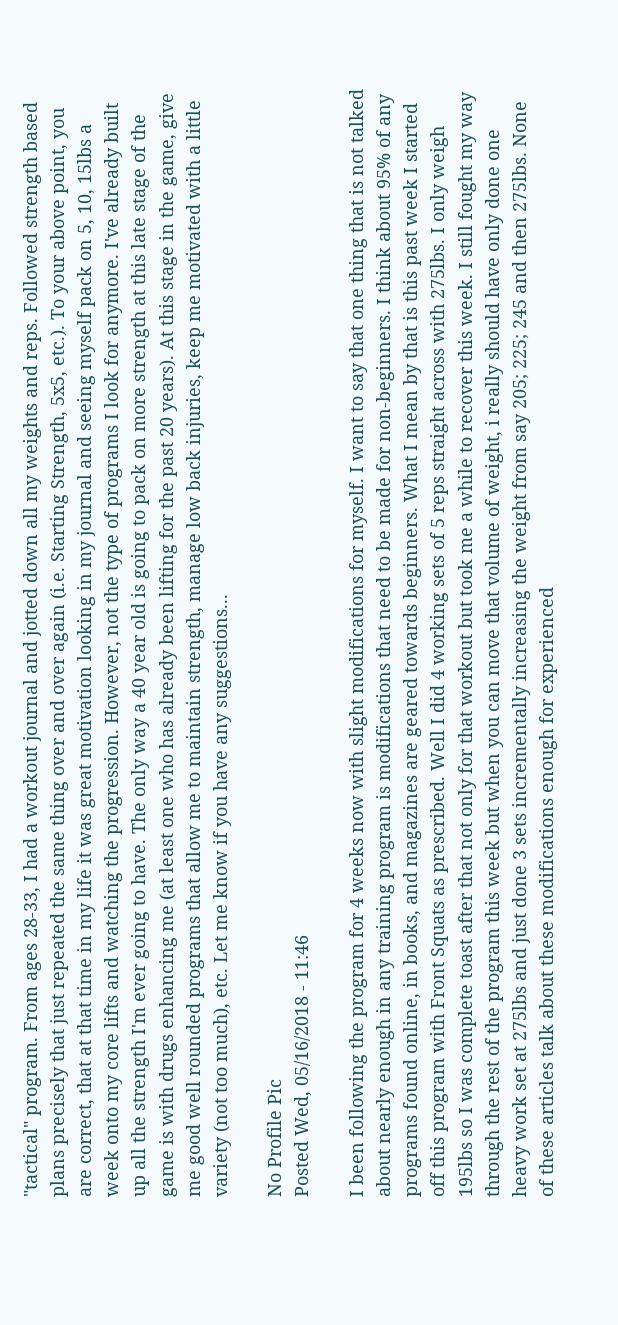"tactical" program. From ages 28-33, I had a workout journal and jotted down all my weights and reps. Followed strength based plans precisely that just repeated the same thing over and over again (i.e. Starting Strength, 5x5, etc.). To your above point, you are correct, that at that time in my life it was great motivation looking in my journal and seeing myself pack on 5, 10, 15lbs a week onto my core lifts and watching the progression. However, not the type of programs I look for anymore. I've already built up all the strength I'm ever going to have. The only way a 40 year old is going to pack on more strength at this late stage of the game is with drugs enhancing me (at least one who has already been lifting for the past 20 years). At this stage in the game, give me good well rounded programs that allow me to maintain strength, manage low back injuries, keep me motivated with a little variety (not too much), etc. Let me know if you have any suggestions...

No Profile Pic
Posted Wed, 05/16/2018 - 11:46

I been following the program for 4 weeks now with slight modifications for myself. I want to say that one thing that is not talked about nearly enough in any training program is modifications that need to be made for non-beginners. I think about 95% of any programs found online, in books, and magazines are geared towards beginners. What I mean by that is this past week I started off this program with Front Squats as prescribed. Well I did 4 working sets of 5 reps straight across with 275lbs. I only weigh 195lbs so I was complete toast after that not only for that workout but took me a while to recover this week. I still fought my way through the rest of the program this week but when you can move that volume of weight, i really should have only done one heavy work set at 275lbs and just done 3 sets incrementally increasing the weight from say 205; 225; 245 and then 275lbs. None of these articles talk about these modifications enough for experienced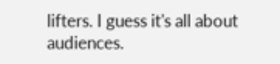lifters. I guess it's all about audiences.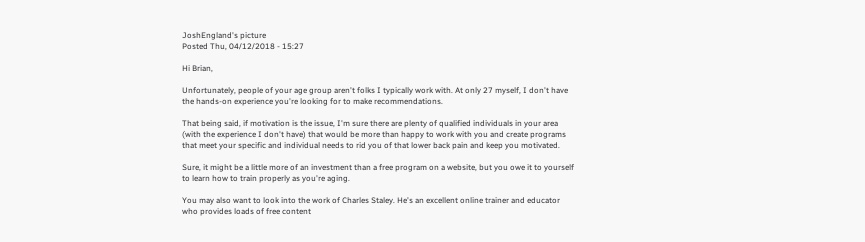JoshEngland's picture
Posted Thu, 04/12/2018 - 15:27

Hi Brian,

Unfortunately, people of your age group aren't folks I typically work with. At only 27 myself, I don't have the hands-on experience you're looking for to make recommendations.

That being said, if motivation is the issue, I'm sure there are plenty of qualified individuals in your area (with the experience I don't have) that would be more than happy to work with you and create programs that meet your specific and individual needs to rid you of that lower back pain and keep you motivated.

Sure, it might be a little more of an investment than a free program on a website, but you owe it to yourself to learn how to train properly as you're aging.

You may also want to look into the work of Charles Staley. He's an excellent online trainer and educator who provides loads of free content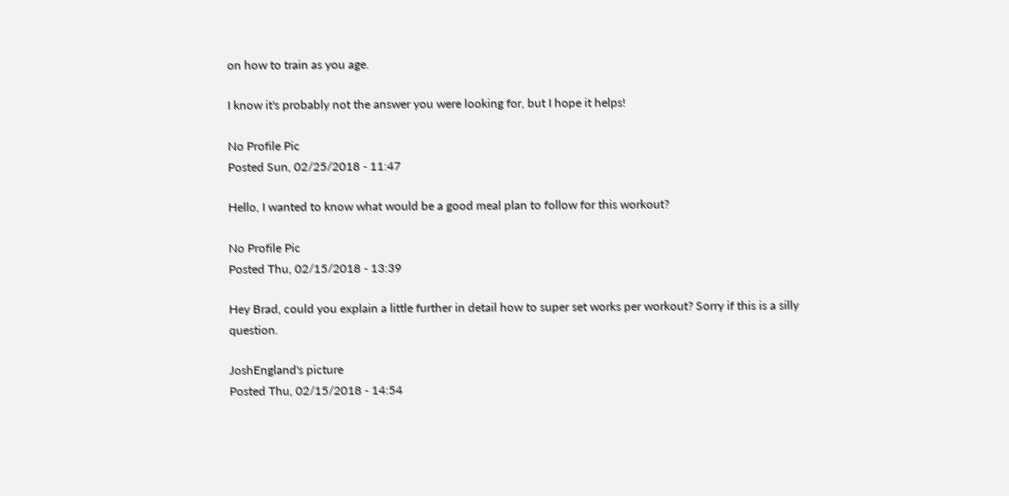on how to train as you age.

I know it's probably not the answer you were looking for, but I hope it helps!

No Profile Pic
Posted Sun, 02/25/2018 - 11:47

Hello, I wanted to know what would be a good meal plan to follow for this workout?

No Profile Pic
Posted Thu, 02/15/2018 - 13:39

Hey Brad, could you explain a little further in detail how to super set works per workout? Sorry if this is a silly question.

JoshEngland's picture
Posted Thu, 02/15/2018 - 14:54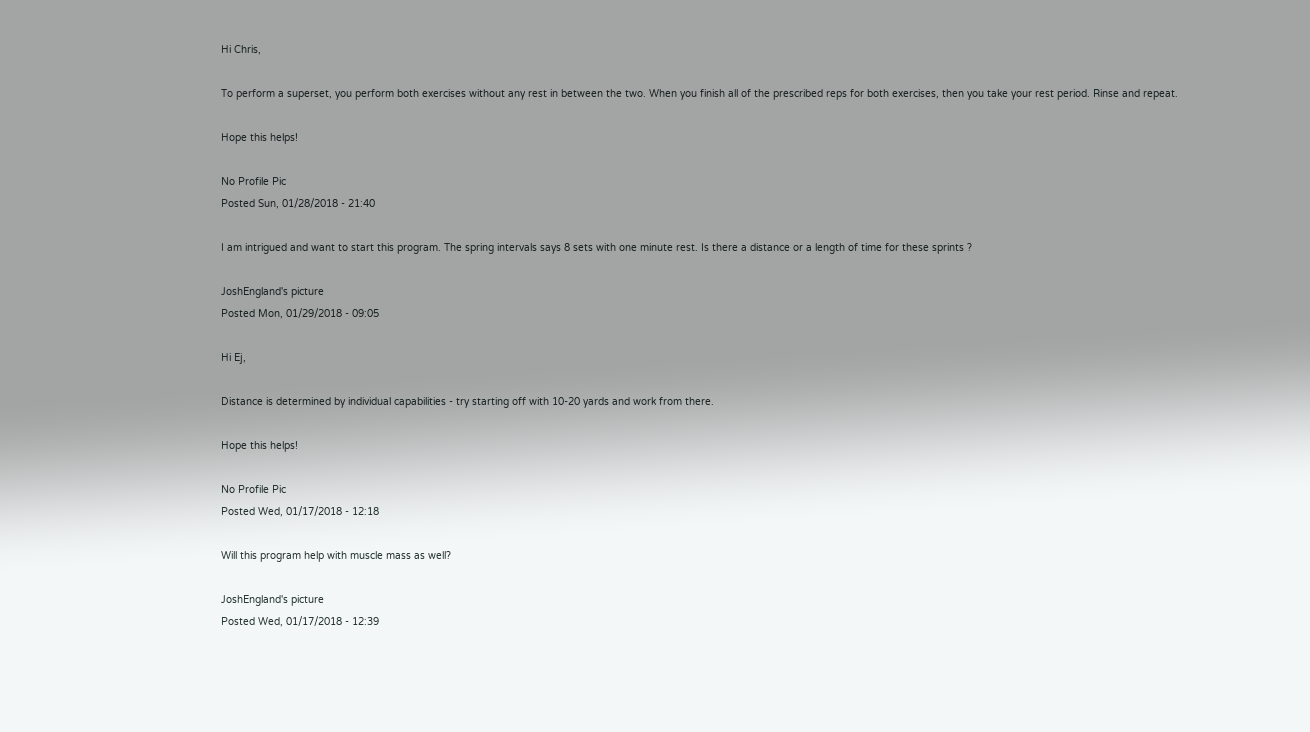Hi Chris,

To perform a superset, you perform both exercises without any rest in between the two. When you finish all of the prescribed reps for both exercises, then you take your rest period. Rinse and repeat.

Hope this helps!

No Profile Pic
Posted Sun, 01/28/2018 - 21:40

I am intrigued and want to start this program. The spring intervals says 8 sets with one minute rest. Is there a distance or a length of time for these sprints ?

JoshEngland's picture
Posted Mon, 01/29/2018 - 09:05

Hi Ej,

Distance is determined by individual capabilities - try starting off with 10-20 yards and work from there.

Hope this helps!

No Profile Pic
Posted Wed, 01/17/2018 - 12:18

Will this program help with muscle mass as well?

JoshEngland's picture
Posted Wed, 01/17/2018 - 12:39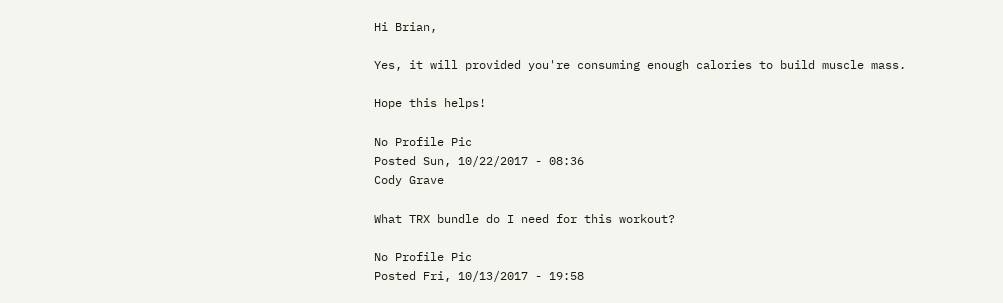Hi Brian,

Yes, it will provided you're consuming enough calories to build muscle mass.

Hope this helps!

No Profile Pic
Posted Sun, 10/22/2017 - 08:36
Cody Grave

What TRX bundle do I need for this workout?

No Profile Pic
Posted Fri, 10/13/2017 - 19:58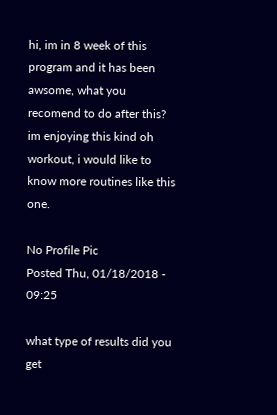hi, im in 8 week of this program and it has been awsome, what you recomend to do after this? im enjoying this kind oh workout, i would like to know more routines like this one.

No Profile Pic
Posted Thu, 01/18/2018 - 09:25

what type of results did you get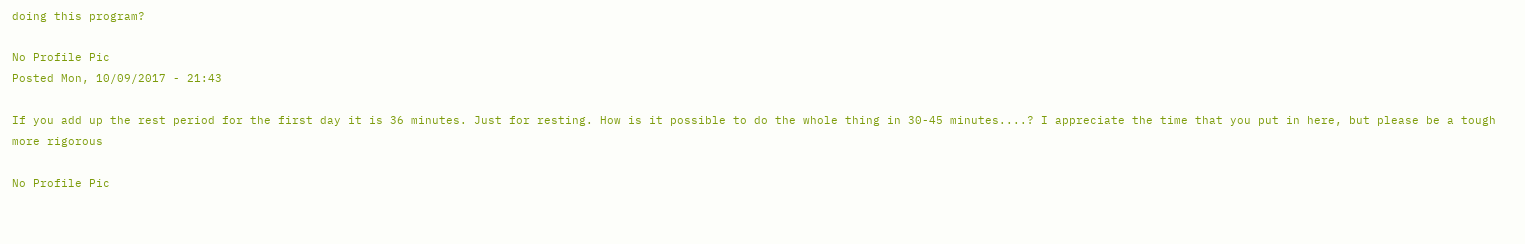doing this program?

No Profile Pic
Posted Mon, 10/09/2017 - 21:43

If you add up the rest period for the first day it is 36 minutes. Just for resting. How is it possible to do the whole thing in 30-45 minutes....? I appreciate the time that you put in here, but please be a tough more rigorous

No Profile Pic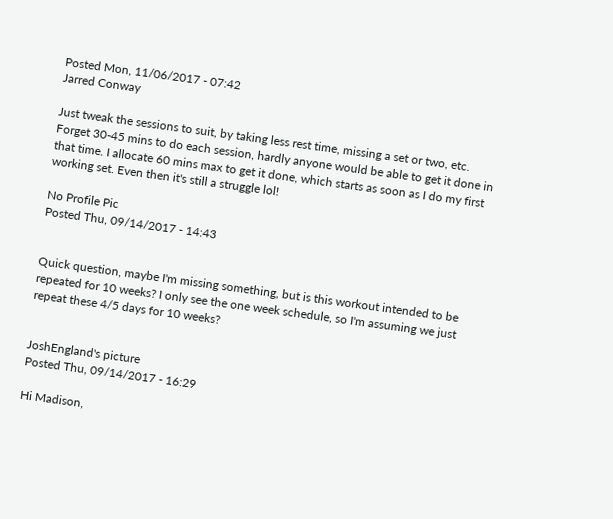Posted Mon, 11/06/2017 - 07:42
Jarred Conway

Just tweak the sessions to suit, by taking less rest time, missing a set or two, etc. Forget 30-45 mins to do each session, hardly anyone would be able to get it done in that time. I allocate 60 mins max to get it done, which starts as soon as I do my first working set. Even then it's still a struggle lol!

No Profile Pic
Posted Thu, 09/14/2017 - 14:43


Quick question, maybe I'm missing something, but is this workout intended to be repeated for 10 weeks? I only see the one week schedule, so I'm assuming we just repeat these 4/5 days for 10 weeks?


JoshEngland's picture
Posted Thu, 09/14/2017 - 16:29

Hi Madison,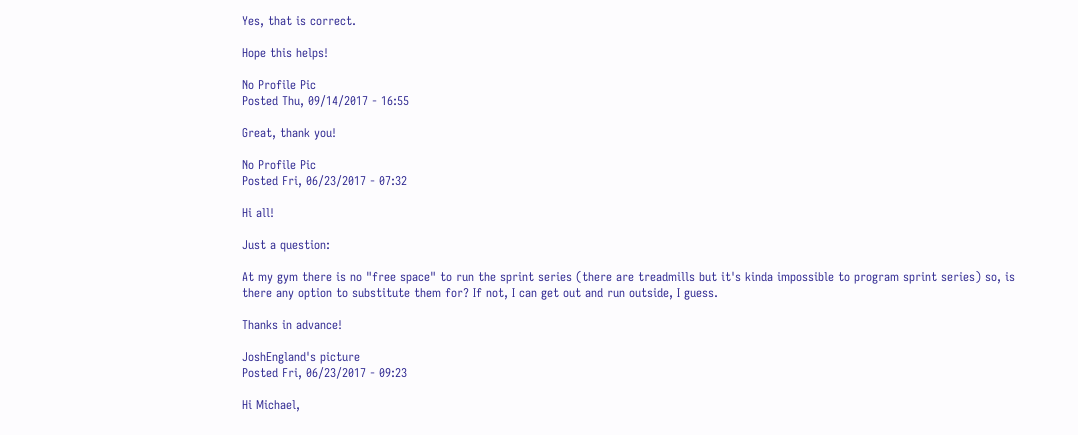Yes, that is correct.

Hope this helps!

No Profile Pic
Posted Thu, 09/14/2017 - 16:55

Great, thank you!

No Profile Pic
Posted Fri, 06/23/2017 - 07:32

Hi all!

Just a question:

At my gym there is no "free space" to run the sprint series (there are treadmills but it's kinda impossible to program sprint series) so, is there any option to substitute them for? If not, I can get out and run outside, I guess.

Thanks in advance!

JoshEngland's picture
Posted Fri, 06/23/2017 - 09:23

Hi Michael,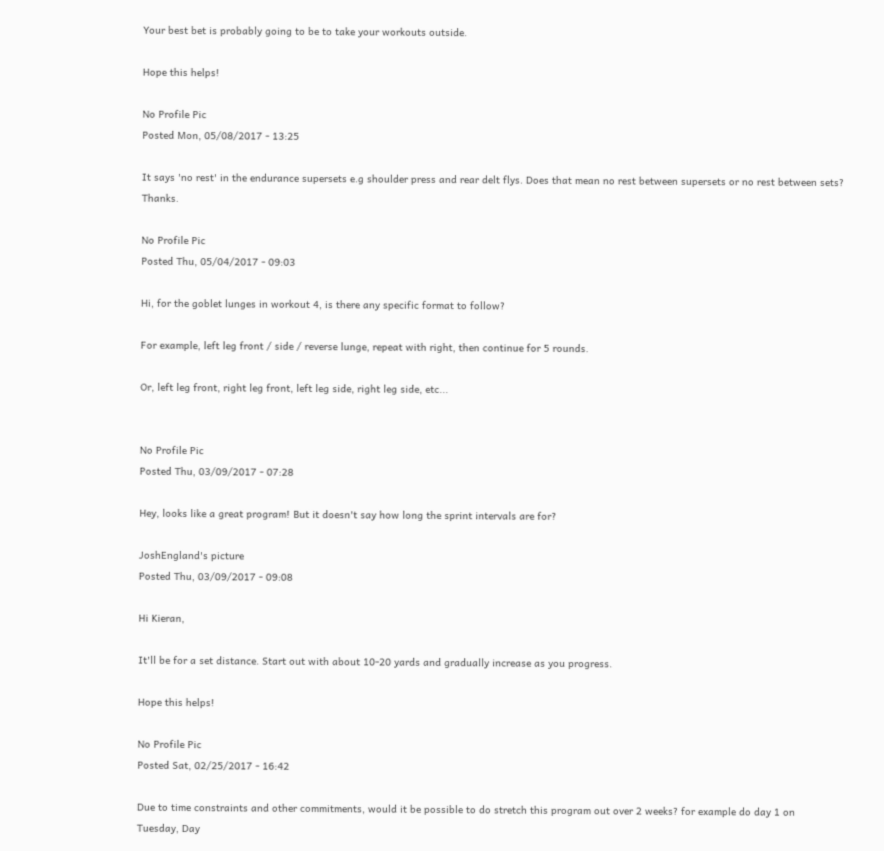Your best bet is probably going to be to take your workouts outside.

Hope this helps!

No Profile Pic
Posted Mon, 05/08/2017 - 13:25

It says 'no rest' in the endurance supersets e.g shoulder press and rear delt flys. Does that mean no rest between supersets or no rest between sets? Thanks.

No Profile Pic
Posted Thu, 05/04/2017 - 09:03

Hi, for the goblet lunges in workout 4, is there any specific format to follow?

For example, left leg front / side / reverse lunge, repeat with right, then continue for 5 rounds.

Or, left leg front, right leg front, left leg side, right leg side, etc...


No Profile Pic
Posted Thu, 03/09/2017 - 07:28

Hey, looks like a great program! But it doesn't say how long the sprint intervals are for?

JoshEngland's picture
Posted Thu, 03/09/2017 - 09:08

Hi Kieran,

It'll be for a set distance. Start out with about 10-20 yards and gradually increase as you progress.

Hope this helps!

No Profile Pic
Posted Sat, 02/25/2017 - 16:42

Due to time constraints and other commitments, would it be possible to do stretch this program out over 2 weeks? for example do day 1 on Tuesday, Day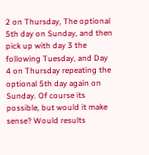2 on Thursday, The optional 5th day on Sunday, and then pick up with day 3 the following Tuesday, and Day 4 on Thursday repeating the optional 5th day again on Sunday. Of course its possible, but would it make sense? Would results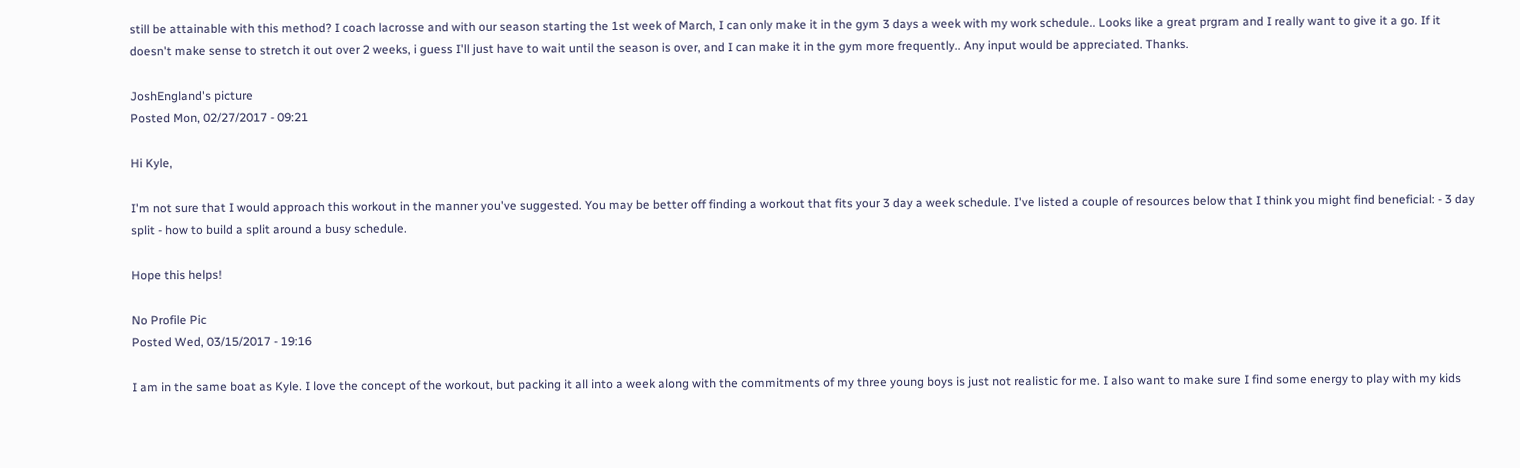still be attainable with this method? I coach lacrosse and with our season starting the 1st week of March, I can only make it in the gym 3 days a week with my work schedule.. Looks like a great prgram and I really want to give it a go. If it doesn't make sense to stretch it out over 2 weeks, i guess I'll just have to wait until the season is over, and I can make it in the gym more frequently.. Any input would be appreciated. Thanks.

JoshEngland's picture
Posted Mon, 02/27/2017 - 09:21

Hi Kyle,

I'm not sure that I would approach this workout in the manner you've suggested. You may be better off finding a workout that fits your 3 day a week schedule. I've listed a couple of resources below that I think you might find beneficial: - 3 day split - how to build a split around a busy schedule.

Hope this helps!

No Profile Pic
Posted Wed, 03/15/2017 - 19:16

I am in the same boat as Kyle. I love the concept of the workout, but packing it all into a week along with the commitments of my three young boys is just not realistic for me. I also want to make sure I find some energy to play with my kids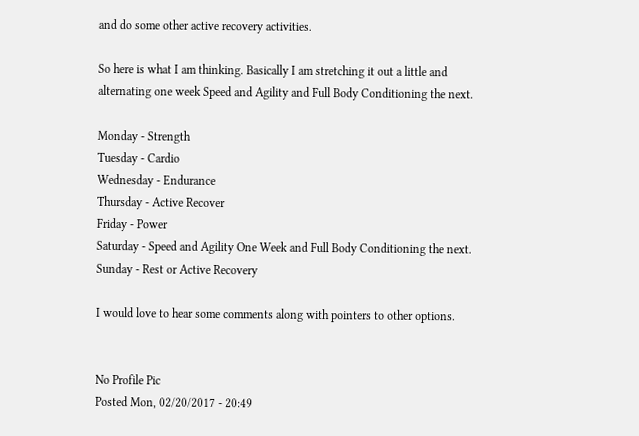and do some other active recovery activities.

So here is what I am thinking. Basically I am stretching it out a little and alternating one week Speed and Agility and Full Body Conditioning the next.

Monday - Strength
Tuesday - Cardio
Wednesday - Endurance
Thursday - Active Recover
Friday - Power
Saturday - Speed and Agility One Week and Full Body Conditioning the next.
Sunday - Rest or Active Recovery

I would love to hear some comments along with pointers to other options.


No Profile Pic
Posted Mon, 02/20/2017 - 20:49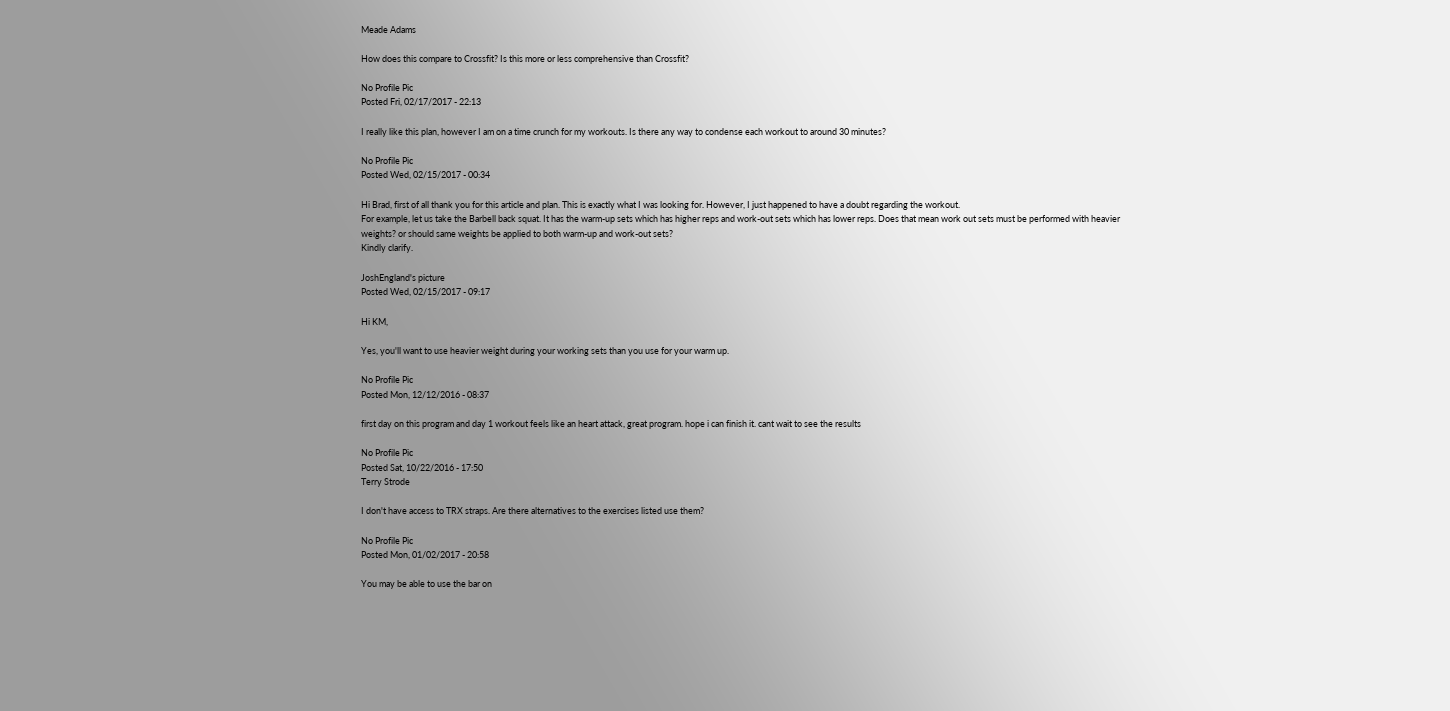Meade Adams

How does this compare to Crossfit? Is this more or less comprehensive than Crossfit?

No Profile Pic
Posted Fri, 02/17/2017 - 22:13

I really like this plan, however I am on a time crunch for my workouts. Is there any way to condense each workout to around 30 minutes?

No Profile Pic
Posted Wed, 02/15/2017 - 00:34

Hi Brad, first of all thank you for this article and plan. This is exactly what I was looking for. However, I just happened to have a doubt regarding the workout.
For example, let us take the Barbell back squat. It has the warm-up sets which has higher reps and work-out sets which has lower reps. Does that mean work out sets must be performed with heavier weights? or should same weights be applied to both warm-up and work-out sets?
Kindly clarify.

JoshEngland's picture
Posted Wed, 02/15/2017 - 09:17

Hi KM,

Yes, you'll want to use heavier weight during your working sets than you use for your warm up.

No Profile Pic
Posted Mon, 12/12/2016 - 08:37

first day on this program and day 1 workout feels like an heart attack, great program. hope i can finish it. cant wait to see the results

No Profile Pic
Posted Sat, 10/22/2016 - 17:50
Terry Strode

I don't have access to TRX straps. Are there alternatives to the exercises listed use them?

No Profile Pic
Posted Mon, 01/02/2017 - 20:58

You may be able to use the bar on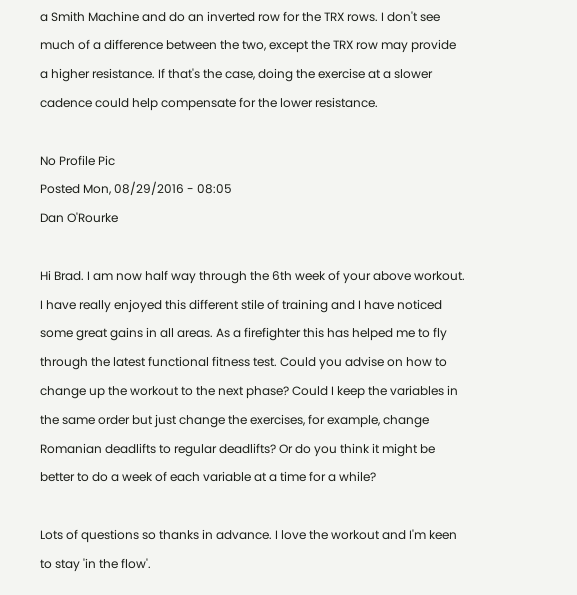a Smith Machine and do an inverted row for the TRX rows. I don't see much of a difference between the two, except the TRX row may provide a higher resistance. If that's the case, doing the exercise at a slower cadence could help compensate for the lower resistance.

No Profile Pic
Posted Mon, 08/29/2016 - 08:05
Dan O'Rourke

Hi Brad. I am now half way through the 6th week of your above workout. I have really enjoyed this different stile of training and I have noticed some great gains in all areas. As a firefighter this has helped me to fly through the latest functional fitness test. Could you advise on how to change up the workout to the next phase? Could I keep the variables in the same order but just change the exercises, for example, change Romanian deadlifts to regular deadlifts? Or do you think it might be better to do a week of each variable at a time for a while?

Lots of questions so thanks in advance. I love the workout and I'm keen to stay 'in the flow'.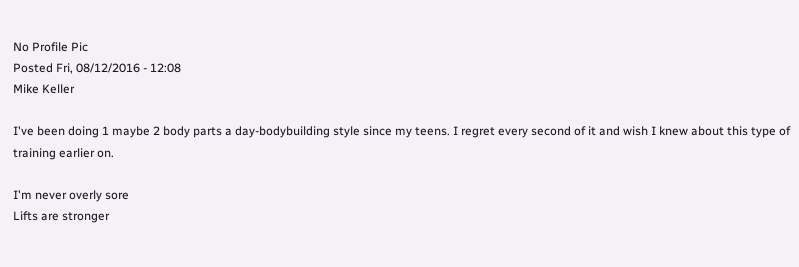No Profile Pic
Posted Fri, 08/12/2016 - 12:08
Mike Keller

I've been doing 1 maybe 2 body parts a day-bodybuilding style since my teens. I regret every second of it and wish I knew about this type of training earlier on.

I'm never overly sore
Lifts are stronger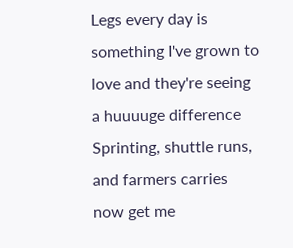Legs every day is something I've grown to love and they're seeing a huuuuge difference
Sprinting, shuttle runs, and farmers carries now get me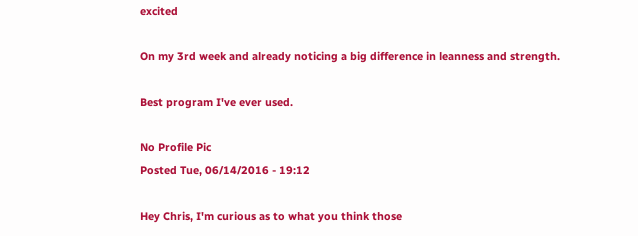excited

On my 3rd week and already noticing a big difference in leanness and strength.

Best program I've ever used.

No Profile Pic
Posted Tue, 06/14/2016 - 19:12

Hey Chris, I'm curious as to what you think those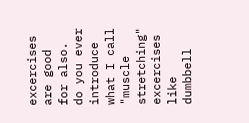excercises are good for also. do you ever introduce what I call "muscle stretching" excercises like dumbbell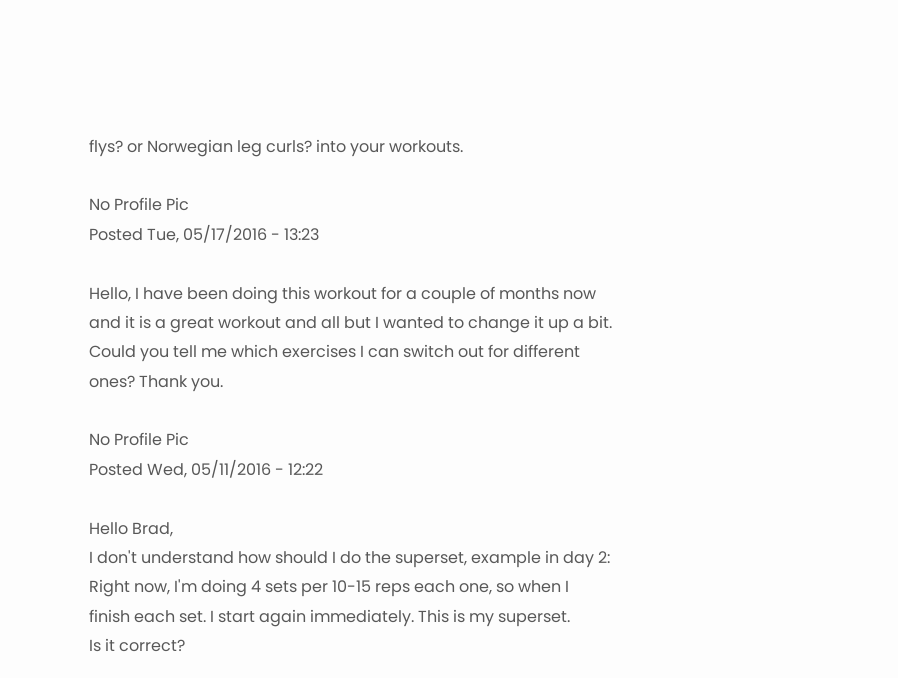flys? or Norwegian leg curls? into your workouts.

No Profile Pic
Posted Tue, 05/17/2016 - 13:23

Hello, I have been doing this workout for a couple of months now and it is a great workout and all but I wanted to change it up a bit. Could you tell me which exercises I can switch out for different ones? Thank you.

No Profile Pic
Posted Wed, 05/11/2016 - 12:22

Hello Brad,
I don't understand how should I do the superset, example in day 2: Right now, I'm doing 4 sets per 10-15 reps each one, so when I finish each set. I start again immediately. This is my superset.
Is it correct?